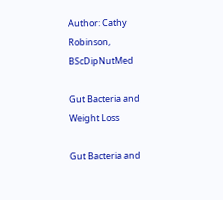Author: Cathy Robinson, BScDipNutMed

Gut Bacteria and Weight Loss

Gut Bacteria and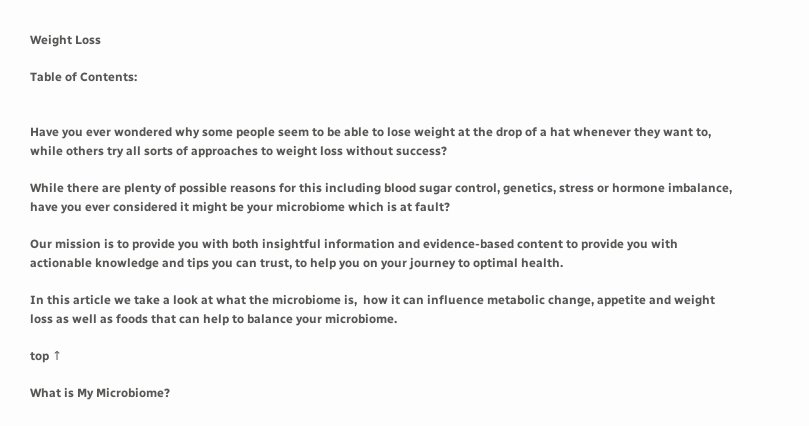Weight Loss

Table of Contents:


Have you ever wondered why some people seem to be able to lose weight at the drop of a hat whenever they want to, while others try all sorts of approaches to weight loss without success?

While there are plenty of possible reasons for this including blood sugar control, genetics, stress or hormone imbalance, have you ever considered it might be your microbiome which is at fault?

Our mission is to provide you with both insightful information and evidence-based content to provide you with actionable knowledge and tips you can trust, to help you on your journey to optimal health.

In this article we take a look at what the microbiome is,  how it can influence metabolic change, appetite and weight loss as well as foods that can help to balance your microbiome.

top ↑

What is My Microbiome?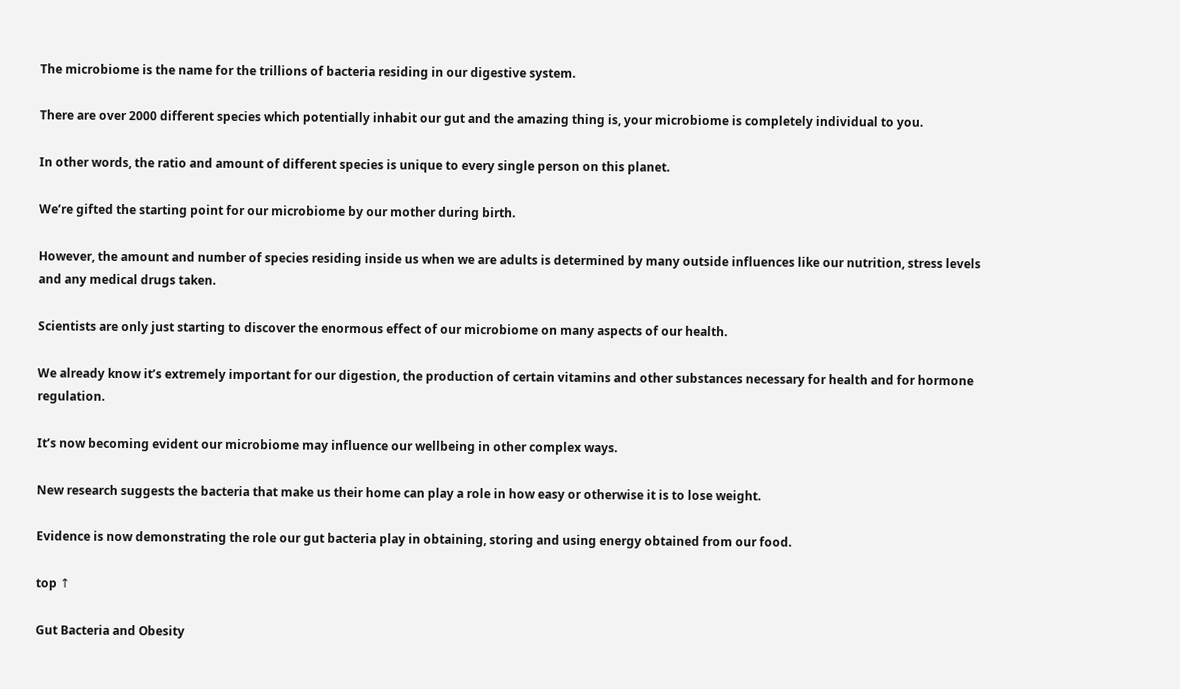The microbiome is the name for the trillions of bacteria residing in our digestive system.

There are over 2000 different species which potentially inhabit our gut and the amazing thing is, your microbiome is completely individual to you.

In other words, the ratio and amount of different species is unique to every single person on this planet.

We’re gifted the starting point for our microbiome by our mother during birth.

However, the amount and number of species residing inside us when we are adults is determined by many outside influences like our nutrition, stress levels and any medical drugs taken.

Scientists are only just starting to discover the enormous effect of our microbiome on many aspects of our health.

We already know it’s extremely important for our digestion, the production of certain vitamins and other substances necessary for health and for hormone regulation.

It’s now becoming evident our microbiome may influence our wellbeing in other complex ways.

New research suggests the bacteria that make us their home can play a role in how easy or otherwise it is to lose weight.

Evidence is now demonstrating the role our gut bacteria play in obtaining, storing and using energy obtained from our food.

top ↑

Gut Bacteria and Obesity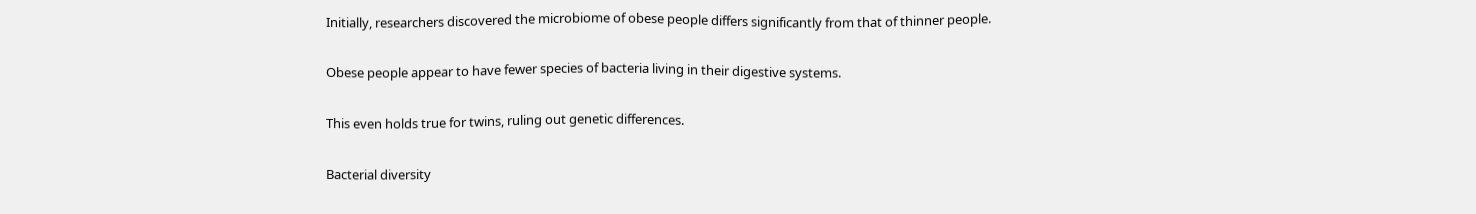Initially, researchers discovered the microbiome of obese people differs significantly from that of thinner people.

Obese people appear to have fewer species of bacteria living in their digestive systems.

This even holds true for twins, ruling out genetic differences.

Bacterial diversity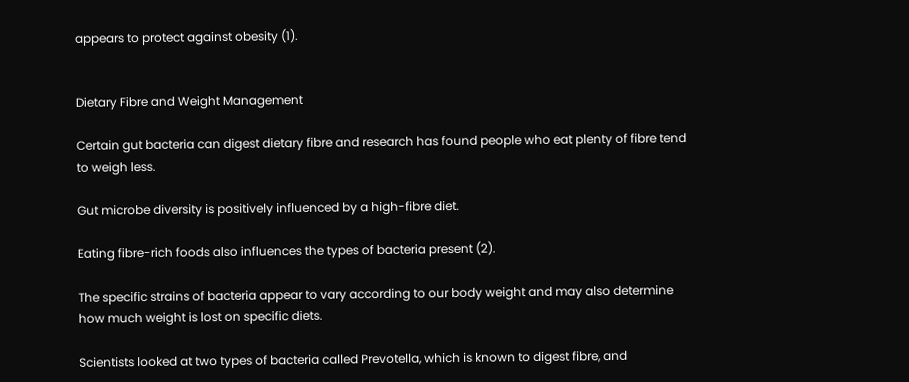appears to protect against obesity (1).


Dietary Fibre and Weight Management

Certain gut bacteria can digest dietary fibre and research has found people who eat plenty of fibre tend to weigh less.

Gut microbe diversity is positively influenced by a high-fibre diet.

Eating fibre-rich foods also influences the types of bacteria present (2).

The specific strains of bacteria appear to vary according to our body weight and may also determine how much weight is lost on specific diets.

Scientists looked at two types of bacteria called Prevotella, which is known to digest fibre, and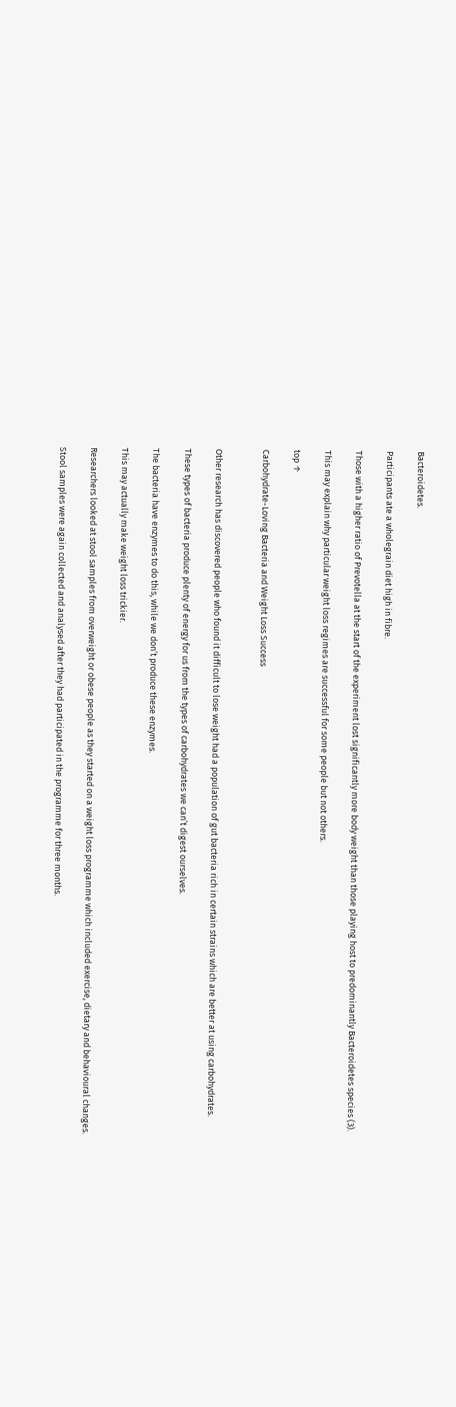Bacteroidetes.

Participants ate a wholegrain diet high in fibre.

Those with a higher ratio of Prevotella at the start of the experiment lost significantly more body weight than those playing host to predominantly Bacteroidetes species (3).

This may explain why particular weight loss regimes are successful for some people but not others.

top ↑

Carbohydrate-Loving Bacteria and Weight Loss Success


Other research has discovered people who found it difficult to lose weight had a population of gut bacteria rich in certain strains which are better at using carbohydrates.

These types of bacteria produce plenty of energy for us from the types of carbohydrates we can’t digest ourselves.

The bacteria have enzymes to do this, while we don’t produce these enzymes.

This may actually make weight loss trickier.

Researchers looked at stool samples from overweight or obese people as they started on a weight loss programme which included exercise, dietary and behavioural changes.

Stool samples were again collected and analysed after they had participated in the programme for three months.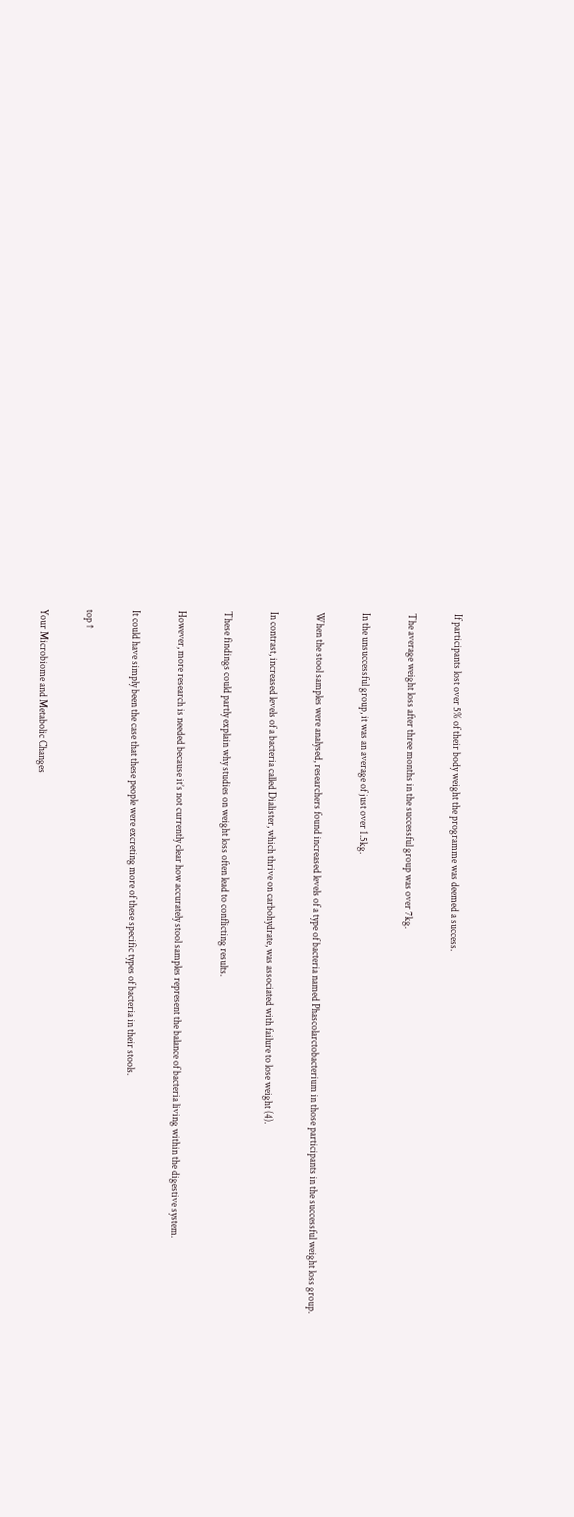If participants lost over 5% of their body weight the programme was deemed a success.

The average weight loss after three months in the successful group was over 7kg.

In the unsuccessful group, it was an average of just over 1.5kg.

When the stool samples were analysed, researchers found increased levels of a type of bacteria named Phascolarctobacterium in those participants in the successful weight loss group.

In contrast, increased levels of a bacteria called Dialister, which thrive on carbohydrate, was associated with failure to lose weight (4).

These findings could partly explain why studies on weight loss often lead to conflicting results.

However, more research is needed because it’s not currently clear how accurately stool samples represent the balance of bacteria living within the digestive system.

It could have simply been the case that these people were excreting more of these specific types of bacteria in their stools.

top ↑

Your Microbiome and Metabolic Changes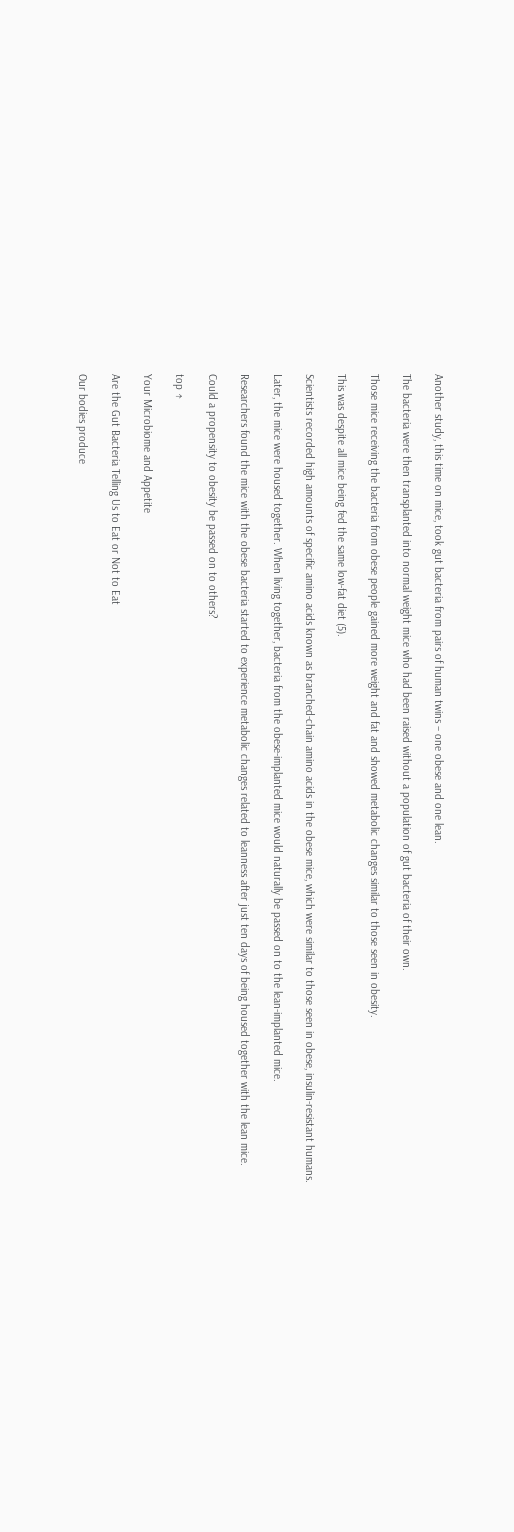Another study, this time on mice, took gut bacteria from pairs of human twins – one obese and one lean.

The bacteria were then transplanted into normal weight mice who had been raised without a population of gut bacteria of their own.

Those mice receiving the bacteria from obese people gained more weight and fat and showed metabolic changes similar to those seen in obesity.

This was despite all mice being fed the same low-fat diet (5).

Scientists recorded high amounts of specific amino acids known as branched-chain amino acids in the obese mice, which were similar to those seen in obese, insulin-resistant humans.

Later, the mice were housed together. When living together, bacteria from the obese-implanted mice would naturally be passed on to the lean-implanted mice.

Researchers found the mice with the obese bacteria started to experience metabolic changes related to leanness after just ten days of being housed together with the lean mice.

Could a propensity to obesity be passed on to others?

top ↑

Your Microbiome and Appetite

Are the Gut Bacteria Telling Us to Eat or Not to Eat

Our bodies produce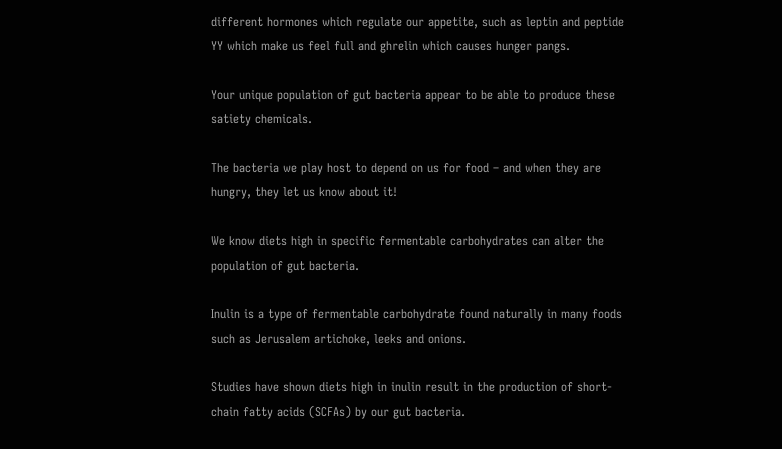different hormones which regulate our appetite, such as leptin and peptide YY which make us feel full and ghrelin which causes hunger pangs.

Your unique population of gut bacteria appear to be able to produce these satiety chemicals.

The bacteria we play host to depend on us for food – and when they are hungry, they let us know about it!

We know diets high in specific fermentable carbohydrates can alter the population of gut bacteria.

Inulin is a type of fermentable carbohydrate found naturally in many foods such as Jerusalem artichoke, leeks and onions.

Studies have shown diets high in inulin result in the production of short-chain fatty acids (SCFAs) by our gut bacteria.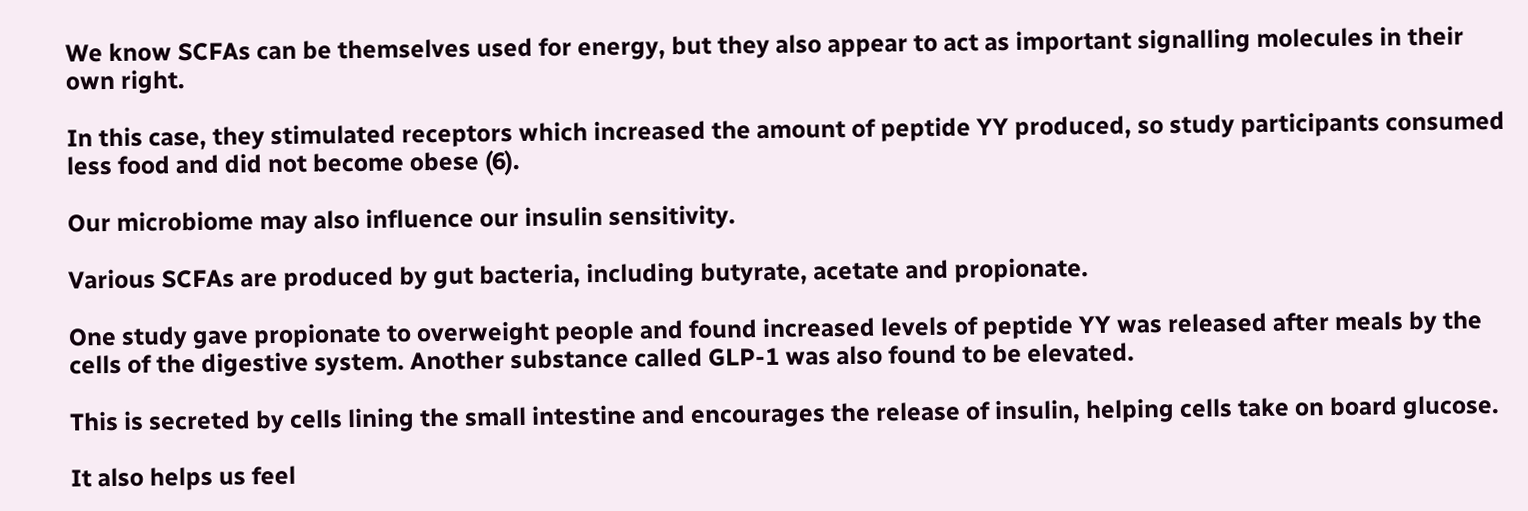We know SCFAs can be themselves used for energy, but they also appear to act as important signalling molecules in their own right.

In this case, they stimulated receptors which increased the amount of peptide YY produced, so study participants consumed less food and did not become obese (6).

Our microbiome may also influence our insulin sensitivity.

Various SCFAs are produced by gut bacteria, including butyrate, acetate and propionate.

One study gave propionate to overweight people and found increased levels of peptide YY was released after meals by the cells of the digestive system. Another substance called GLP-1 was also found to be elevated.

This is secreted by cells lining the small intestine and encourages the release of insulin, helping cells take on board glucose.

It also helps us feel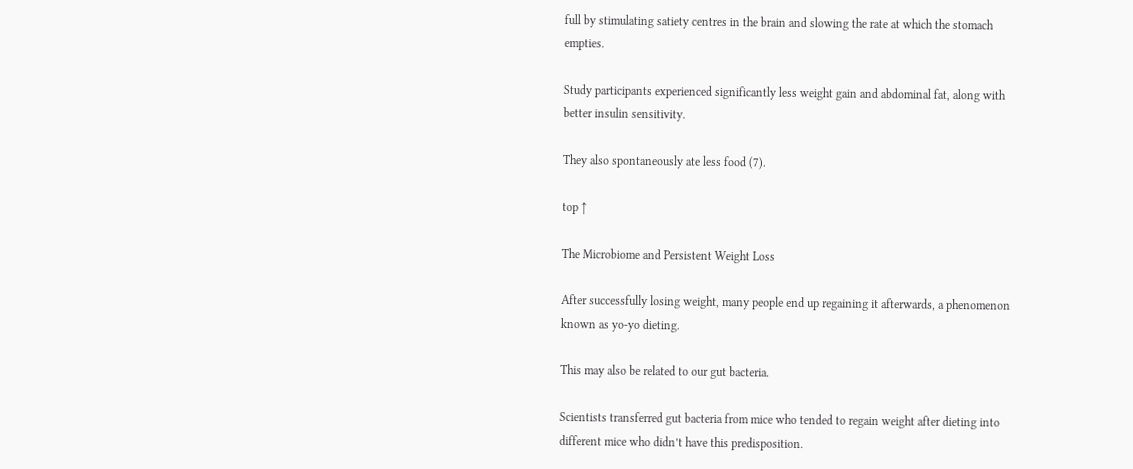full by stimulating satiety centres in the brain and slowing the rate at which the stomach empties.

Study participants experienced significantly less weight gain and abdominal fat, along with better insulin sensitivity.

They also spontaneously ate less food (7).

top ↑

The Microbiome and Persistent Weight Loss

After successfully losing weight, many people end up regaining it afterwards, a phenomenon known as yo-yo dieting.

This may also be related to our gut bacteria.

Scientists transferred gut bacteria from mice who tended to regain weight after dieting into different mice who didn’t have this predisposition.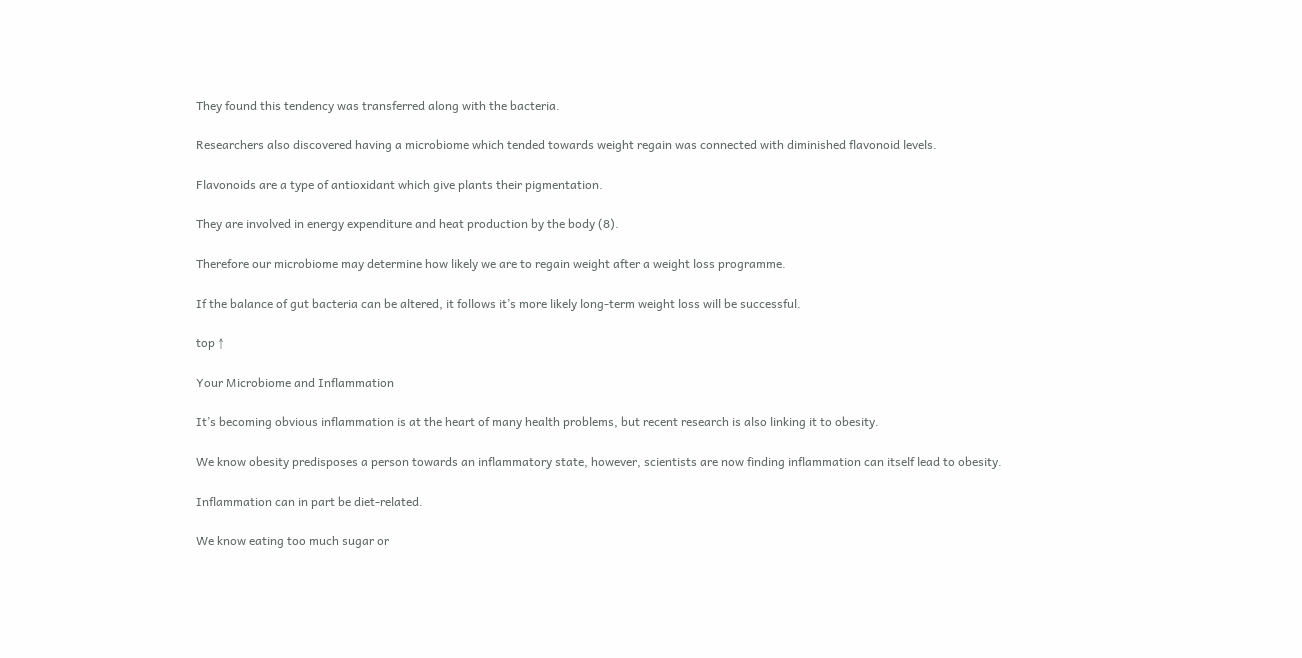They found this tendency was transferred along with the bacteria.

Researchers also discovered having a microbiome which tended towards weight regain was connected with diminished flavonoid levels.

Flavonoids are a type of antioxidant which give plants their pigmentation.

They are involved in energy expenditure and heat production by the body (8).

Therefore our microbiome may determine how likely we are to regain weight after a weight loss programme.

If the balance of gut bacteria can be altered, it follows it’s more likely long-term weight loss will be successful.

top ↑

Your Microbiome and Inflammation

It’s becoming obvious inflammation is at the heart of many health problems, but recent research is also linking it to obesity.

We know obesity predisposes a person towards an inflammatory state, however, scientists are now finding inflammation can itself lead to obesity.

Inflammation can in part be diet-related.

We know eating too much sugar or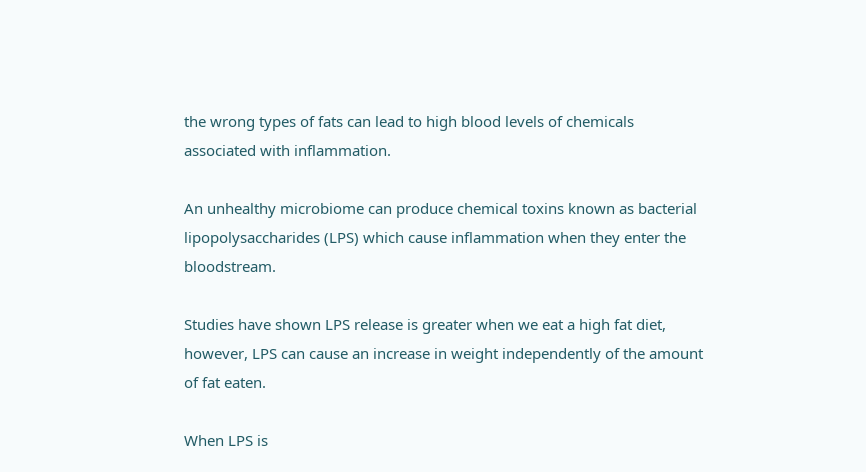the wrong types of fats can lead to high blood levels of chemicals associated with inflammation.

An unhealthy microbiome can produce chemical toxins known as bacterial lipopolysaccharides (LPS) which cause inflammation when they enter the bloodstream.

Studies have shown LPS release is greater when we eat a high fat diet, however, LPS can cause an increase in weight independently of the amount of fat eaten.

When LPS is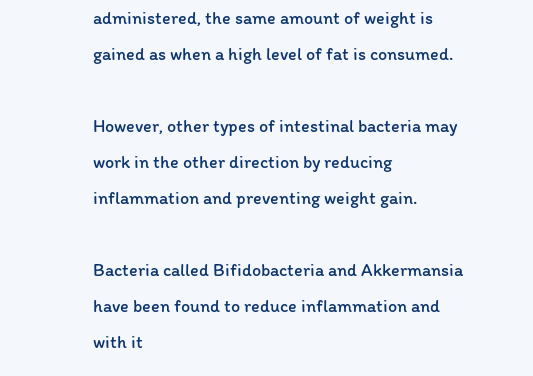administered, the same amount of weight is gained as when a high level of fat is consumed.

However, other types of intestinal bacteria may work in the other direction by reducing inflammation and preventing weight gain.

Bacteria called Bifidobacteria and Akkermansia have been found to reduce inflammation and with it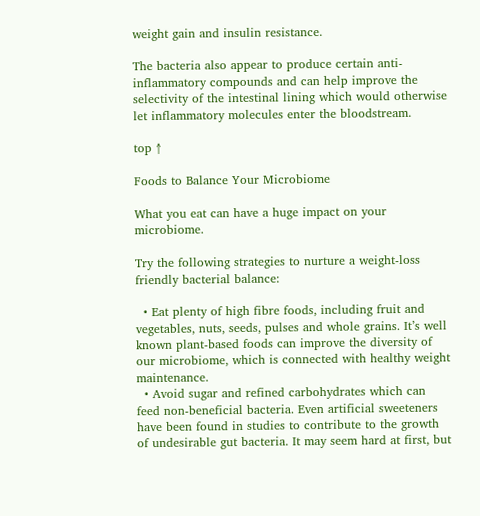weight gain and insulin resistance.

The bacteria also appear to produce certain anti-inflammatory compounds and can help improve the selectivity of the intestinal lining which would otherwise let inflammatory molecules enter the bloodstream.

top ↑

Foods to Balance Your Microbiome

What you eat can have a huge impact on your microbiome.

Try the following strategies to nurture a weight-loss friendly bacterial balance:

  • Eat plenty of high fibre foods, including fruit and vegetables, nuts, seeds, pulses and whole grains. It’s well known plant-based foods can improve the diversity of our microbiome, which is connected with healthy weight maintenance.
  • Avoid sugar and refined carbohydrates which can feed non-beneficial bacteria. Even artificial sweeteners have been found in studies to contribute to the growth of undesirable gut bacteria. It may seem hard at first, but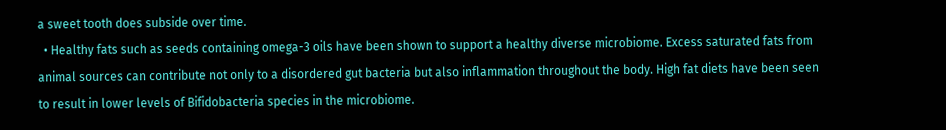a sweet tooth does subside over time.
  • Healthy fats such as seeds containing omega-3 oils have been shown to support a healthy diverse microbiome. Excess saturated fats from animal sources can contribute not only to a disordered gut bacteria but also inflammation throughout the body. High fat diets have been seen to result in lower levels of Bifidobacteria species in the microbiome.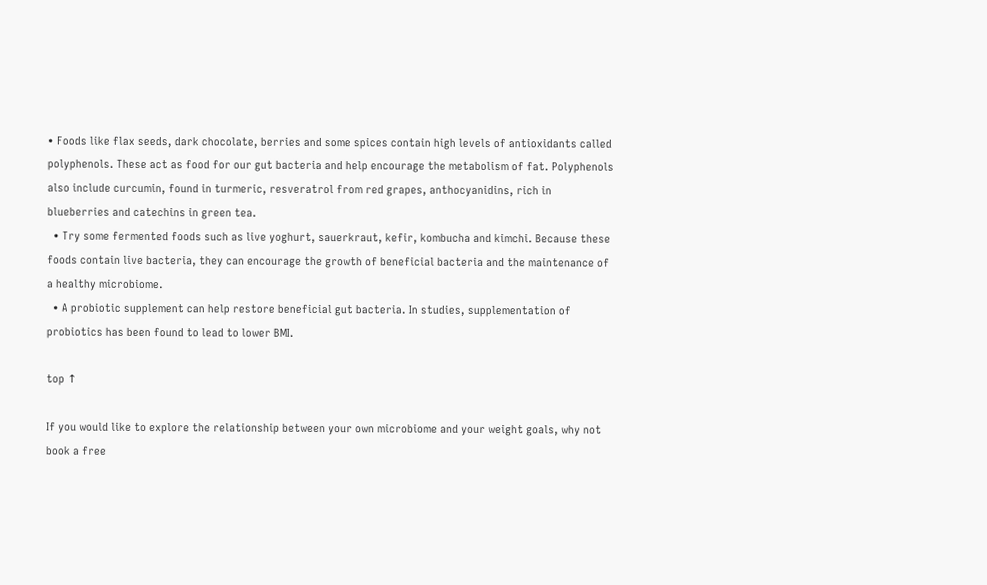• Foods like flax seeds, dark chocolate, berries and some spices contain high levels of antioxidants called polyphenols. These act as food for our gut bacteria and help encourage the metabolism of fat. Polyphenols also include curcumin, found in turmeric, resveratrol from red grapes, anthocyanidins, rich in blueberries and catechins in green tea.
  • Try some fermented foods such as live yoghurt, sauerkraut, kefir, kombucha and kimchi. Because these foods contain live bacteria, they can encourage the growth of beneficial bacteria and the maintenance of a healthy microbiome.
  • A probiotic supplement can help restore beneficial gut bacteria. In studies, supplementation of probiotics has been found to lead to lower BMI.

top ↑

If you would like to explore the relationship between your own microbiome and your weight goals, why not book a free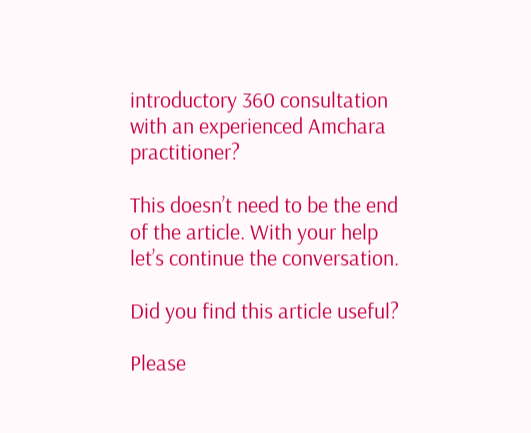introductory 360 consultation with an experienced Amchara practitioner?

This doesn’t need to be the end of the article. With your help let’s continue the conversation.

Did you find this article useful?

Please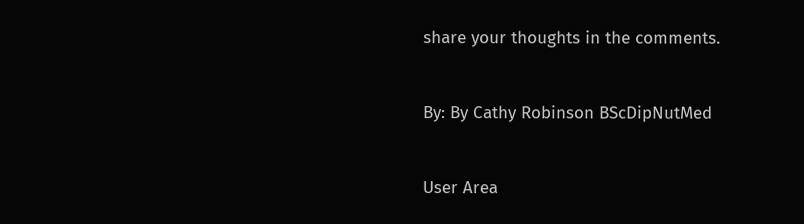share your thoughts in the comments.


By: By Cathy Robinson BScDipNutMed


User Area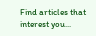Find articles that interest you...